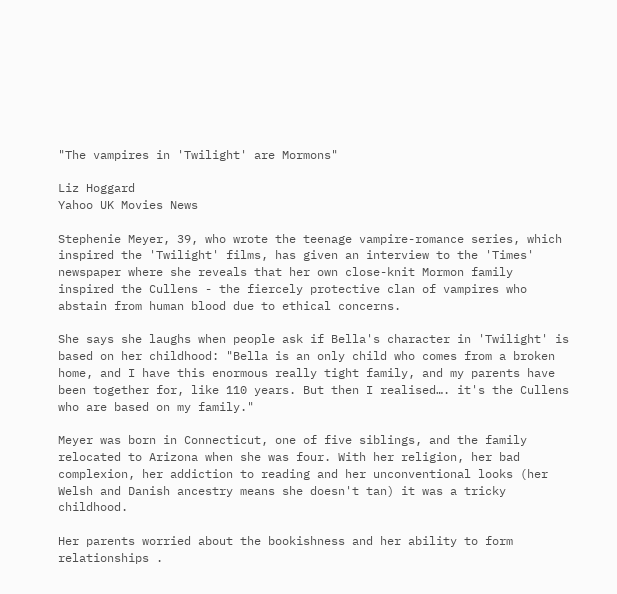"The vampires in 'Twilight' are Mormons"

Liz Hoggard
Yahoo UK Movies News

Stephenie Meyer, 39, who wrote the teenage vampire-romance series, which inspired the 'Twilight' films, has given an interview to the 'Times' newspaper where she reveals that her own close-knit Mormon family inspired the Cullens - the fiercely protective clan of vampires who abstain from human blood due to ethical concerns.

She says she laughs when people ask if Bella's character in 'Twilight' is based on her childhood: "Bella is an only child who comes from a broken home, and I have this enormous really tight family, and my parents have been together for, like 110 years. But then I realised…. it's the Cullens who are based on my family."

Meyer was born in Connecticut, one of five siblings, and the family relocated to Arizona when she was four. With her religion, her bad complexion, her addiction to reading and her unconventional looks (her Welsh and Danish ancestry means she doesn't tan) it was a tricky childhood.

Her parents worried about the bookishness and her ability to form relationships .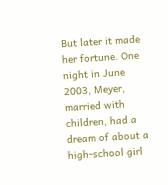But later it made her fortune. One night in June 2003, Meyer, married with children, had a dream of about a high-school girl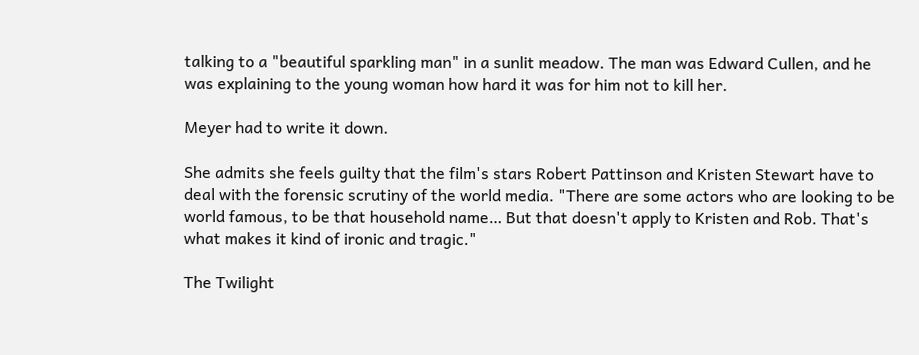talking to a "beautiful sparkling man" in a sunlit meadow. The man was Edward Cullen, and he was explaining to the young woman how hard it was for him not to kill her.

Meyer had to write it down.

She admits she feels guilty that the film's stars Robert Pattinson and Kristen Stewart have to deal with the forensic scrutiny of the world media. "There are some actors who are looking to be world famous, to be that household name… But that doesn't apply to Kristen and Rob. That's what makes it kind of ironic and tragic."

The Twilight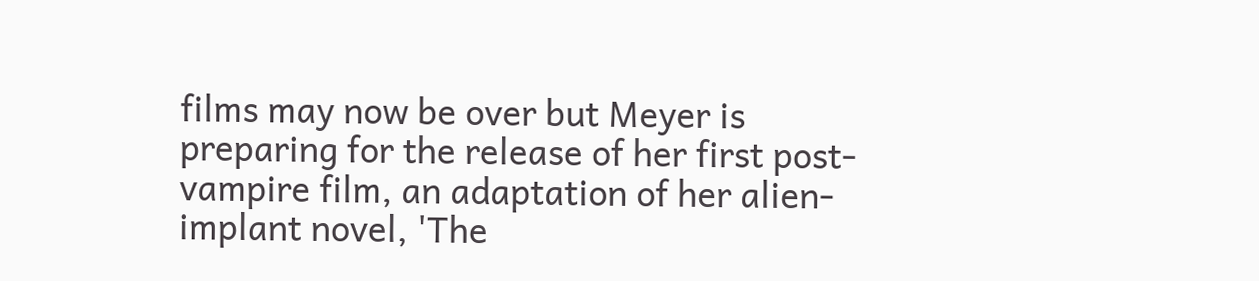films may now be over but Meyer is preparing for the release of her first post-vampire film, an adaptation of her alien-implant novel, 'The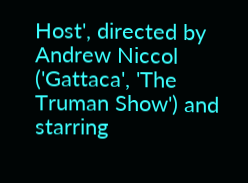Host', directed by Andrew Niccol ('Gattaca', 'The Truman Show') and starring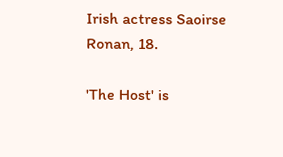Irish actress Saoirse Ronan, 18.

'The Host' is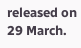released on 29 March.